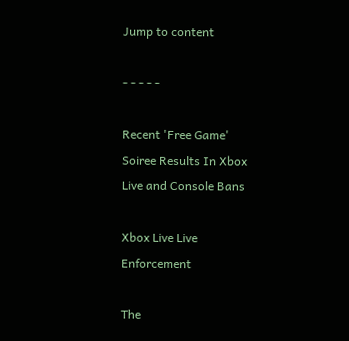Jump to content

- - - - -

Recent 'Free Game' Soiree Results In Xbox Live and Console Bans

Xbox Live Live Enforcement

The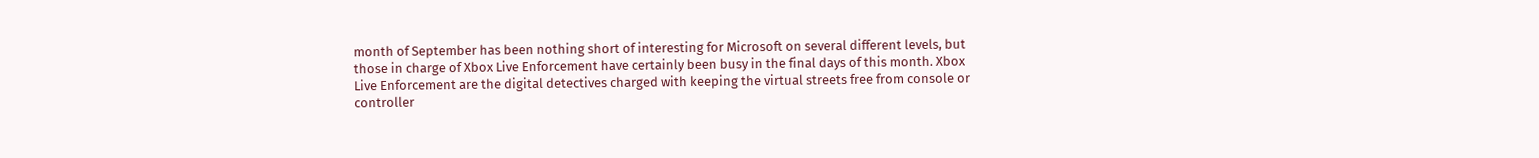month of September has been nothing short of interesting for Microsoft on several different levels, but those in charge of Xbox Live Enforcement have certainly been busy in the final days of this month. Xbox Live Enforcement are the digital detectives charged with keeping the virtual streets free from console or controller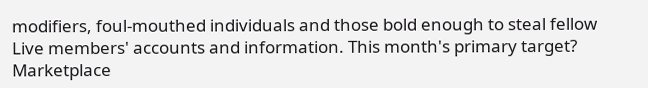modifiers, foul-mouthed individuals and those bold enough to steal fellow Live members' accounts and information. This month's primary target? Marketplace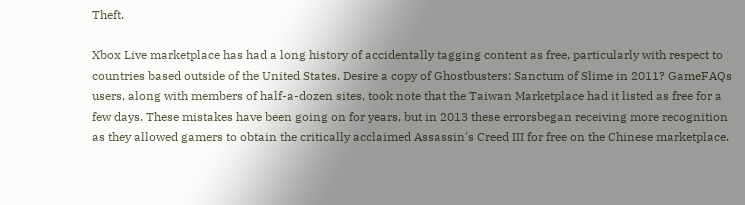Theft.

Xbox Live marketplace has had a long history of accidentally tagging content as free, particularly with respect to countries based outside of the United States. Desire a copy of Ghostbusters: Sanctum of Slime in 2011? GameFAQs users, along with members of half-a-dozen sites, took note that the Taiwan Marketplace had it listed as free for a few days. These mistakes have been going on for years, but in 2013 these errorsbegan receiving more recognition as they allowed gamers to obtain the critically acclaimed Assassin's Creed III for free on the Chinese marketplace.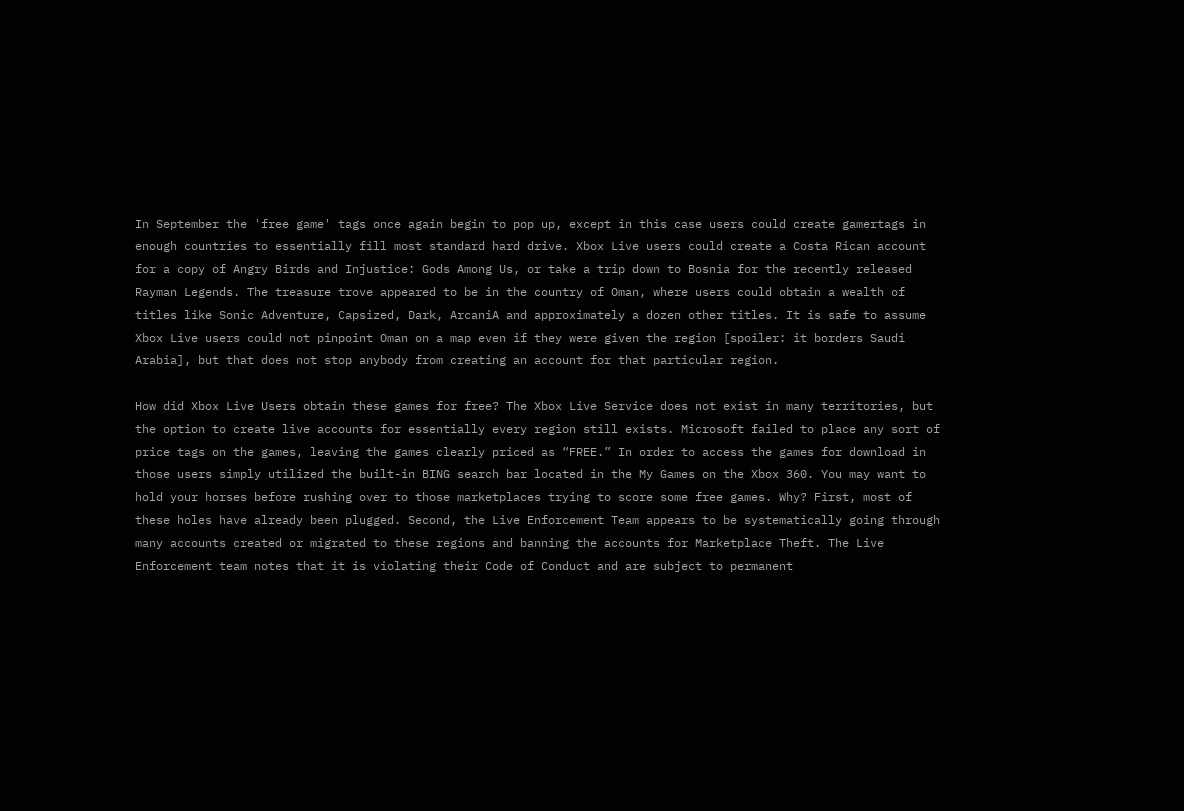In September the 'free game' tags once again begin to pop up, except in this case users could create gamertags in enough countries to essentially fill most standard hard drive. Xbox Live users could create a Costa Rican account for a copy of Angry Birds and Injustice: Gods Among Us, or take a trip down to Bosnia for the recently released Rayman Legends. The treasure trove appeared to be in the country of Oman, where users could obtain a wealth of titles like Sonic Adventure, Capsized, Dark, ArcaniA and approximately a dozen other titles. It is safe to assume Xbox Live users could not pinpoint Oman on a map even if they were given the region [spoiler: it borders Saudi Arabia], but that does not stop anybody from creating an account for that particular region.

How did Xbox Live Users obtain these games for free? The Xbox Live Service does not exist in many territories, but the option to create live accounts for essentially every region still exists. Microsoft failed to place any sort of price tags on the games, leaving the games clearly priced as “FREE.” In order to access the games for download in those users simply utilized the built-in BING search bar located in the My Games on the Xbox 360. You may want to hold your horses before rushing over to those marketplaces trying to score some free games. Why? First, most of these holes have already been plugged. Second, the Live Enforcement Team appears to be systematically going through many accounts created or migrated to these regions and banning the accounts for Marketplace Theft. The Live Enforcement team notes that it is violating their Code of Conduct and are subject to permanent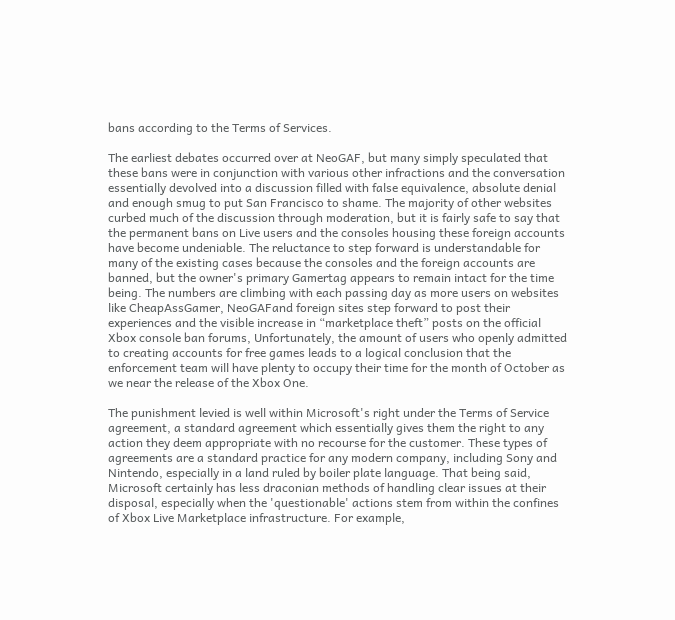bans according to the Terms of Services.

The earliest debates occurred over at NeoGAF, but many simply speculated that these bans were in conjunction with various other infractions and the conversation essentially devolved into a discussion filled with false equivalence, absolute denial and enough smug to put San Francisco to shame. The majority of other websites curbed much of the discussion through moderation, but it is fairly safe to say that the permanent bans on Live users and the consoles housing these foreign accounts have become undeniable. The reluctance to step forward is understandable for many of the existing cases because the consoles and the foreign accounts are banned, but the owner's primary Gamertag appears to remain intact for the time being. The numbers are climbing with each passing day as more users on websites like CheapAssGamer, NeoGAFand foreign sites step forward to post their experiences and the visible increase in “marketplace theft” posts on the official Xbox console ban forums, Unfortunately, the amount of users who openly admitted to creating accounts for free games leads to a logical conclusion that the enforcement team will have plenty to occupy their time for the month of October as we near the release of the Xbox One.

The punishment levied is well within Microsoft's right under the Terms of Service agreement, a standard agreement which essentially gives them the right to any action they deem appropriate with no recourse for the customer. These types of agreements are a standard practice for any modern company, including Sony and Nintendo, especially in a land ruled by boiler plate language. That being said, Microsoft certainly has less draconian methods of handling clear issues at their disposal, especially when the 'questionable' actions stem from within the confines of Xbox Live Marketplace infrastructure. For example,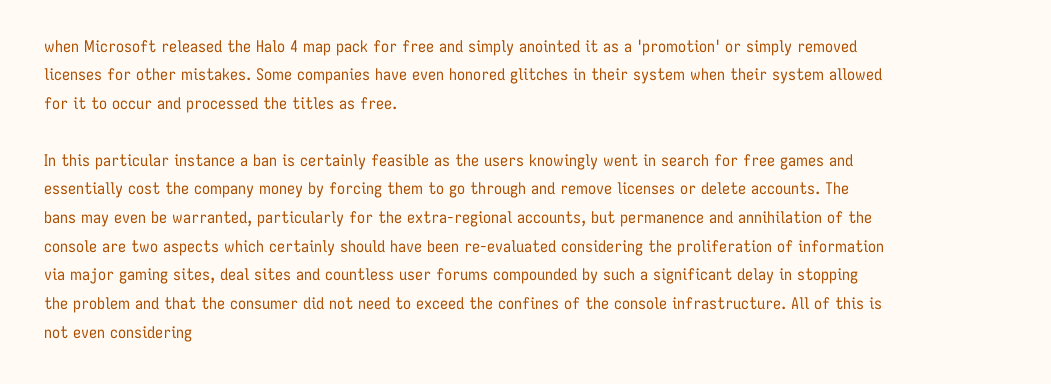when Microsoft released the Halo 4 map pack for free and simply anointed it as a 'promotion' or simply removed licenses for other mistakes. Some companies have even honored glitches in their system when their system allowed for it to occur and processed the titles as free.

In this particular instance a ban is certainly feasible as the users knowingly went in search for free games and essentially cost the company money by forcing them to go through and remove licenses or delete accounts. The bans may even be warranted, particularly for the extra-regional accounts, but permanence and annihilation of the console are two aspects which certainly should have been re-evaluated considering the proliferation of information via major gaming sites, deal sites and countless user forums compounded by such a significant delay in stopping the problem and that the consumer did not need to exceed the confines of the console infrastructure. All of this is not even considering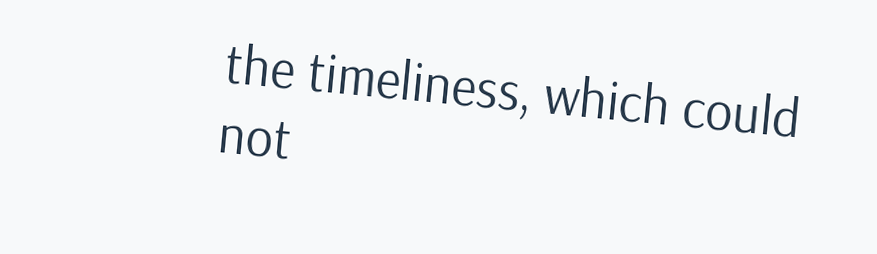the timeliness, which could not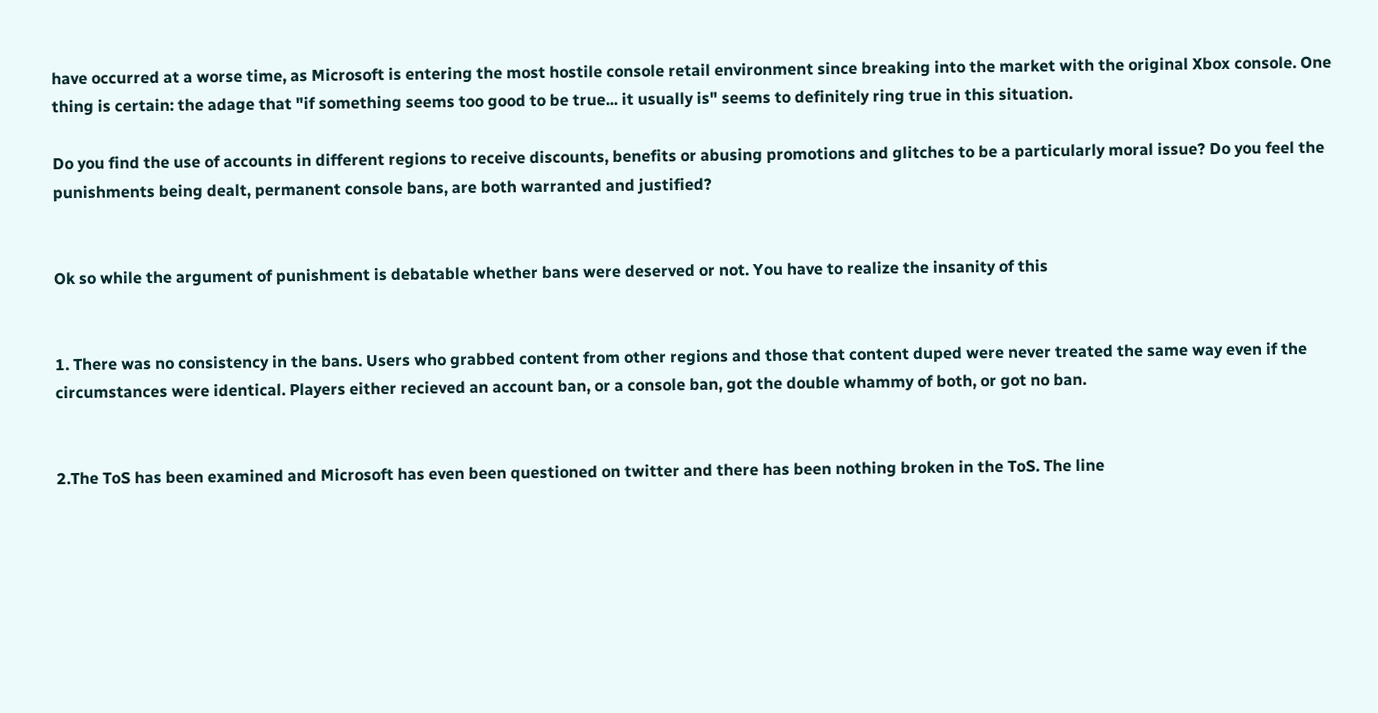have occurred at a worse time, as Microsoft is entering the most hostile console retail environment since breaking into the market with the original Xbox console. One thing is certain: the adage that "if something seems too good to be true... it usually is" seems to definitely ring true in this situation.

Do you find the use of accounts in different regions to receive discounts, benefits or abusing promotions and glitches to be a particularly moral issue? Do you feel the punishments being dealt, permanent console bans, are both warranted and justified?


Ok so while the argument of punishment is debatable whether bans were deserved or not. You have to realize the insanity of this


1. There was no consistency in the bans. Users who grabbed content from other regions and those that content duped were never treated the same way even if the circumstances were identical. Players either recieved an account ban, or a console ban, got the double whammy of both, or got no ban.


2.The ToS has been examined and Microsoft has even been questioned on twitter and there has been nothing broken in the ToS. The line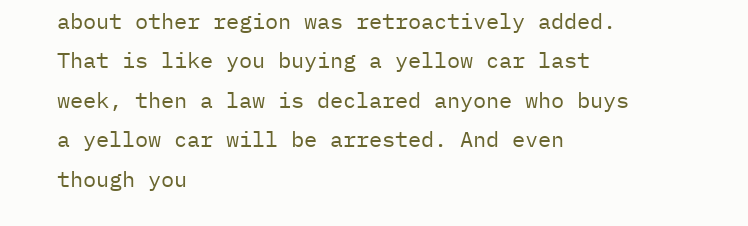about other region was retroactively added. That is like you buying a yellow car last week, then a law is declared anyone who buys a yellow car will be arrested. And even though you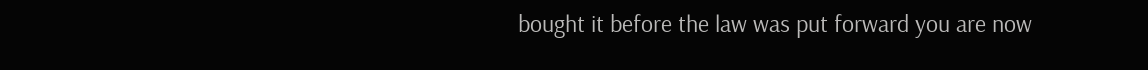bought it before the law was put forward you are now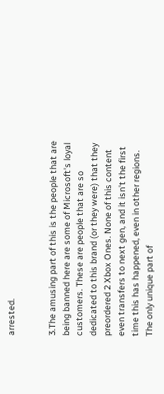arrested.


3.The amusing part of this is the people that are being banned here are some of Microsoft's loyal customers. These are people that are so dedicated to this brand (or they were) that they preordered 2 Xbox Ones. None of this content even transfers to next gen, and it isn't the first time this has happened, even in other regions. The only unique part of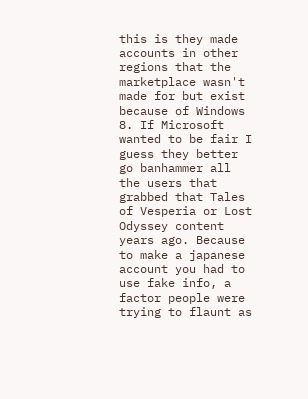this is they made accounts in other regions that the marketplace wasn't made for but exist because of Windows 8. If Microsoft wanted to be fair I guess they better go banhammer all the users that grabbed that Tales of Vesperia or Lost Odyssey content years ago. Because to make a japanese account you had to use fake info, a factor people were trying to flaunt as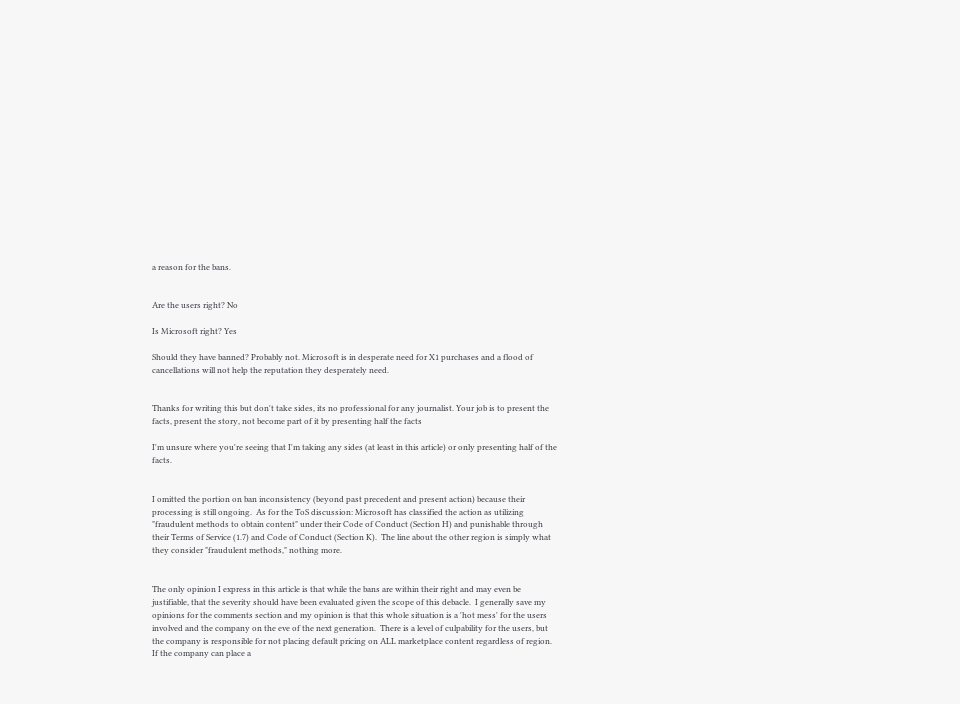a reason for the bans.


Are the users right? No

Is Microsoft right? Yes

Should they have banned? Probably not. Microsoft is in desperate need for X1 purchases and a flood of cancellations will not help the reputation they desperately need.


Thanks for writing this but don't take sides, its no professional for any journalist. Your job is to present the facts, present the story, not become part of it by presenting half the facts

I'm unsure where you're seeing that I'm taking any sides (at least in this article) or only presenting half of the facts.


I omitted the portion on ban inconsistency (beyond past precedent and present action) because their processing is still ongoing.  As for the ToS discussion: Microsoft has classified the action as utilizing "fraudulent methods to obtain content" under their Code of Conduct (Section H) and punishable through their Terms of Service (1.7) and Code of Conduct (Section K).  The line about the other region is simply what they consider "fraudulent methods," nothing more.


The only opinion I express in this article is that while the bans are within their right and may even be justifiable, that the severity should have been evaluated given the scope of this debacle.  I generally save my opinions for the comments section and my opinion is that this whole situation is a 'hot mess' for the users involved and the company on the eve of the next generation.  There is a level of culpability for the users, but the company is responsible for not placing default pricing on ALL marketplace content regardless of region.  If the company can place a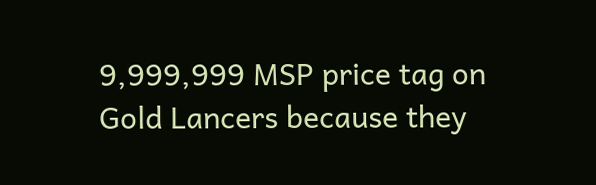9,999,999 MSP price tag on Gold Lancers because they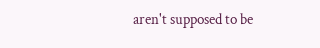aren't supposed to be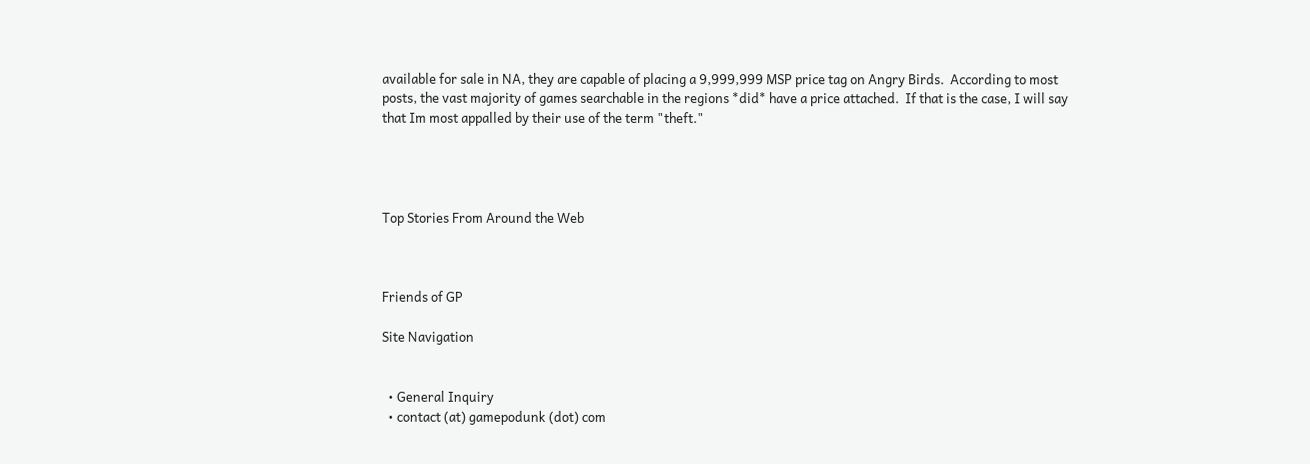available for sale in NA, they are capable of placing a 9,999,999 MSP price tag on Angry Birds.  According to most posts, the vast majority of games searchable in the regions *did* have a price attached.  If that is the case, I will say that Im most appalled by their use of the term "theft."




Top Stories From Around the Web



Friends of GP

Site Navigation


  • General Inquiry
  • contact (at) gamepodunk (dot) com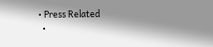• Press Related
  •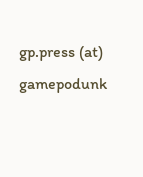gp.press (at) gamepodunk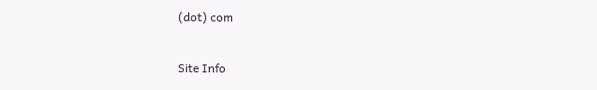(dot) com

Site Info